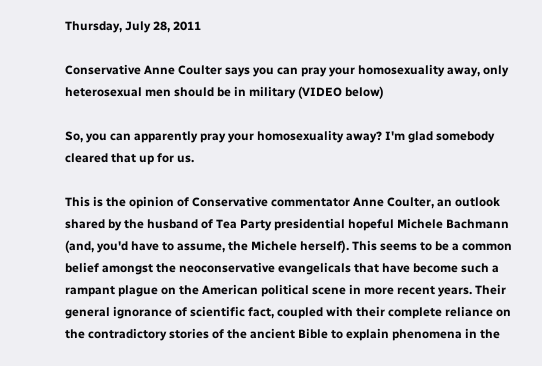Thursday, July 28, 2011

Conservative Anne Coulter says you can pray your homosexuality away, only heterosexual men should be in military (VIDEO below)

So, you can apparently pray your homosexuality away? I'm glad somebody cleared that up for us.

This is the opinion of Conservative commentator Anne Coulter, an outlook shared by the husband of Tea Party presidential hopeful Michele Bachmann (and, you'd have to assume, the Michele herself). This seems to be a common belief amongst the neoconservative evangelicals that have become such a rampant plague on the American political scene in more recent years. Their general ignorance of scientific fact, coupled with their complete reliance on the contradictory stories of the ancient Bible to explain phenomena in the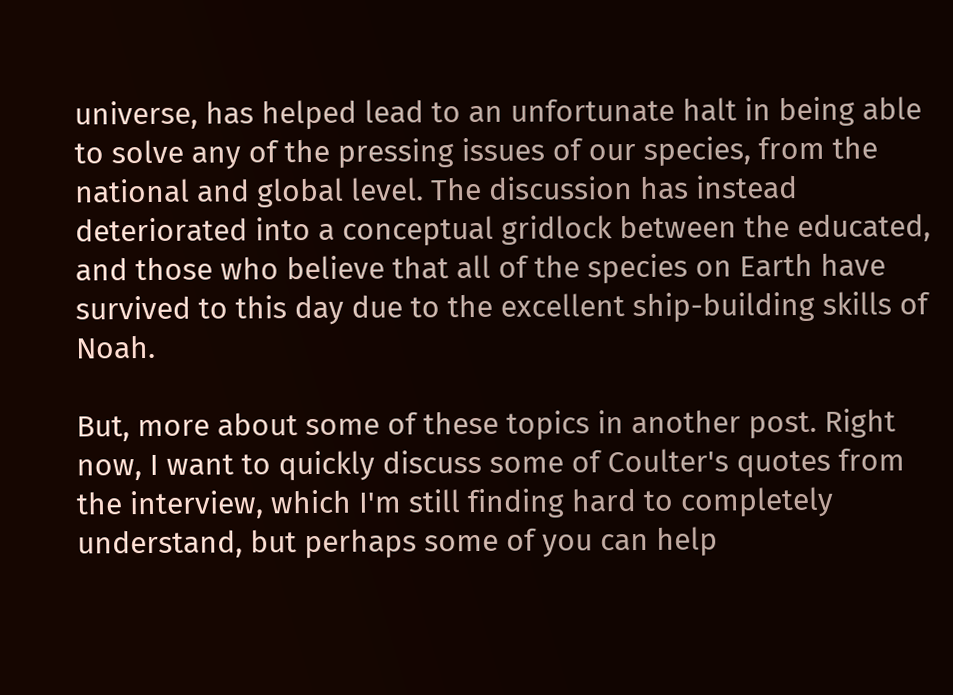universe, has helped lead to an unfortunate halt in being able to solve any of the pressing issues of our species, from the national and global level. The discussion has instead deteriorated into a conceptual gridlock between the educated, and those who believe that all of the species on Earth have survived to this day due to the excellent ship-building skills of Noah.

But, more about some of these topics in another post. Right now, I want to quickly discuss some of Coulter's quotes from the interview, which I'm still finding hard to completely understand, but perhaps some of you can help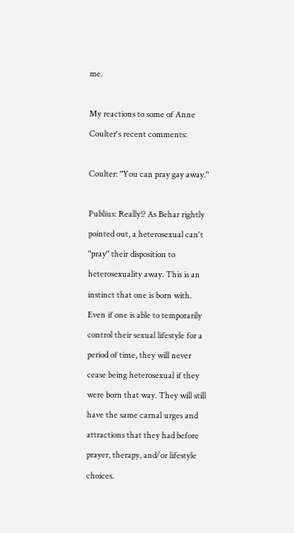me.

My reactions to some of Anne Coulter's recent comments:

Coulter: "You can pray gay away."

Publius: Really!? As Behar rightly pointed out, a heterosexual can't "pray" their disposition to heterosexuality away. This is an instinct that one is born with. Even if one is able to temporarily control their sexual lifestyle for a period of time, they will never cease being heterosexual if they were born that way. They will still have the same carnal urges and attractions that they had before prayer, therapy, and/or lifestyle choices.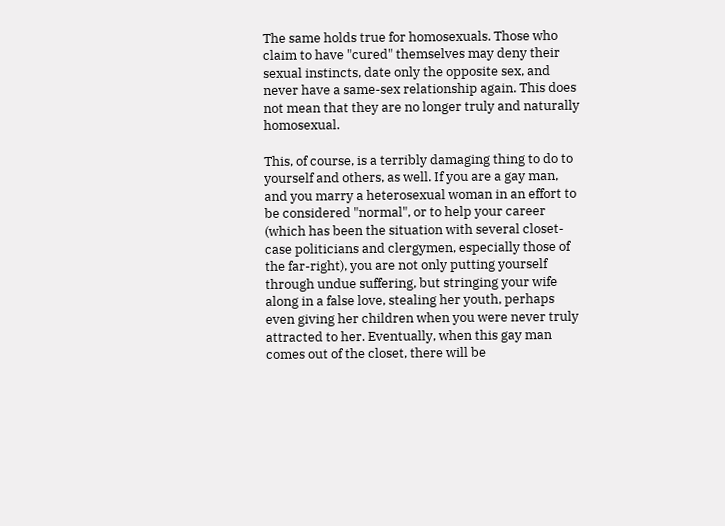The same holds true for homosexuals. Those who claim to have "cured" themselves may deny their sexual instincts, date only the opposite sex, and never have a same-sex relationship again. This does not mean that they are no longer truly and naturally homosexual.

This, of course, is a terribly damaging thing to do to yourself and others, as well. If you are a gay man, and you marry a heterosexual woman in an effort to be considered "normal", or to help your career (which has been the situation with several closet-case politicians and clergymen, especially those of the far-right), you are not only putting yourself through undue suffering, but stringing your wife along in a false love, stealing her youth, perhaps even giving her children when you were never truly attracted to her. Eventually, when this gay man comes out of the closet, there will be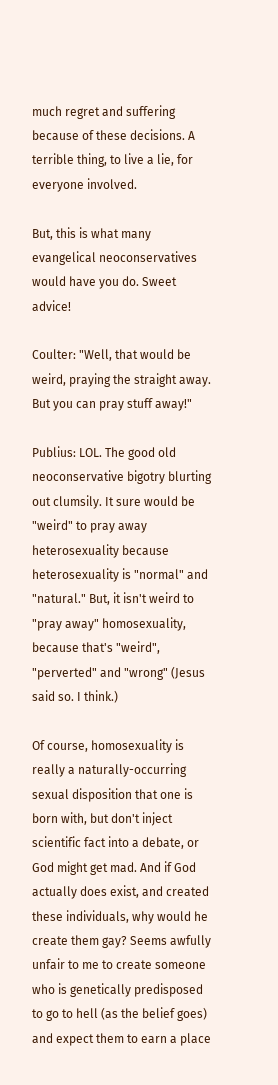much regret and suffering because of these decisions. A terrible thing, to live a lie, for everyone involved.

But, this is what many evangelical neoconservatives would have you do. Sweet advice!

Coulter: "Well, that would be weird, praying the straight away. But you can pray stuff away!"

Publius: LOL. The good old neoconservative bigotry blurting out clumsily. It sure would be "weird" to pray away heterosexuality because heterosexuality is "normal" and "natural." But, it isn't weird to "pray away" homosexuality, because that's "weird", "perverted" and "wrong" (Jesus said so. I think.)

Of course, homosexuality is really a naturally-occurring sexual disposition that one is born with, but don't inject scientific fact into a debate, or God might get mad. And if God actually does exist, and created these individuals, why would he create them gay? Seems awfully unfair to me to create someone who is genetically predisposed to go to hell (as the belief goes) and expect them to earn a place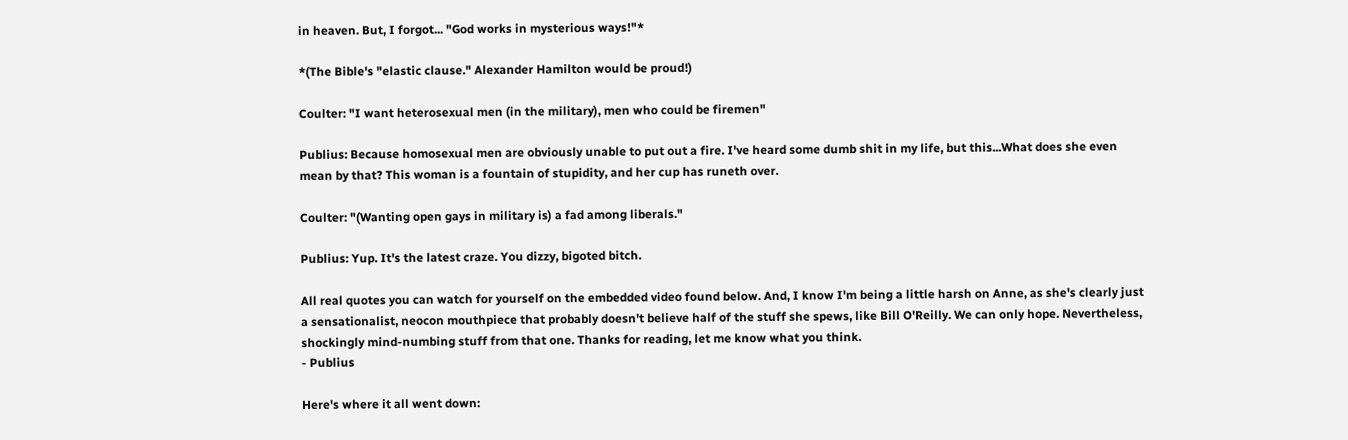in heaven. But, I forgot... "God works in mysterious ways!"*

*(The Bible's "elastic clause." Alexander Hamilton would be proud!)

Coulter: "I want heterosexual men (in the military), men who could be firemen"

Publius: Because homosexual men are obviously unable to put out a fire. I've heard some dumb shit in my life, but this...What does she even mean by that? This woman is a fountain of stupidity, and her cup has runeth over.

Coulter: "(Wanting open gays in military is) a fad among liberals."

Publius: Yup. It's the latest craze. You dizzy, bigoted bitch.

All real quotes you can watch for yourself on the embedded video found below. And, I know I'm being a little harsh on Anne, as she's clearly just a sensationalist, neocon mouthpiece that probably doesn't believe half of the stuff she spews, like Bill O'Reilly. We can only hope. Nevertheless, shockingly mind-numbing stuff from that one. Thanks for reading, let me know what you think.
- Publius

Here's where it all went down: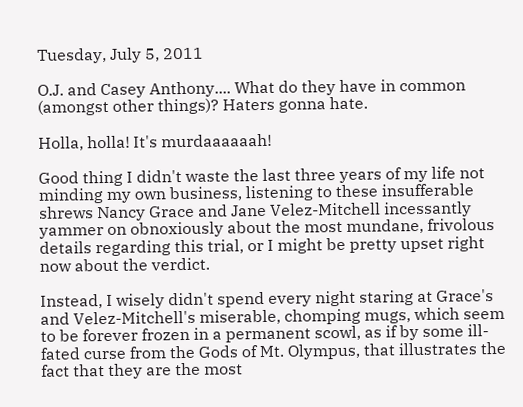Tuesday, July 5, 2011

O.J. and Casey Anthony.... What do they have in common (amongst other things)? Haters gonna hate.

Holla, holla! It's murdaaaaaah!

Good thing I didn't waste the last three years of my life not minding my own business, listening to these insufferable shrews Nancy Grace and Jane Velez-Mitchell incessantly yammer on obnoxiously about the most mundane, frivolous details regarding this trial, or I might be pretty upset right now about the verdict.

Instead, I wisely didn't spend every night staring at Grace's and Velez-Mitchell's miserable, chomping mugs, which seem to be forever frozen in a permanent scowl, as if by some ill-fated curse from the Gods of Mt. Olympus, that illustrates the fact that they are the most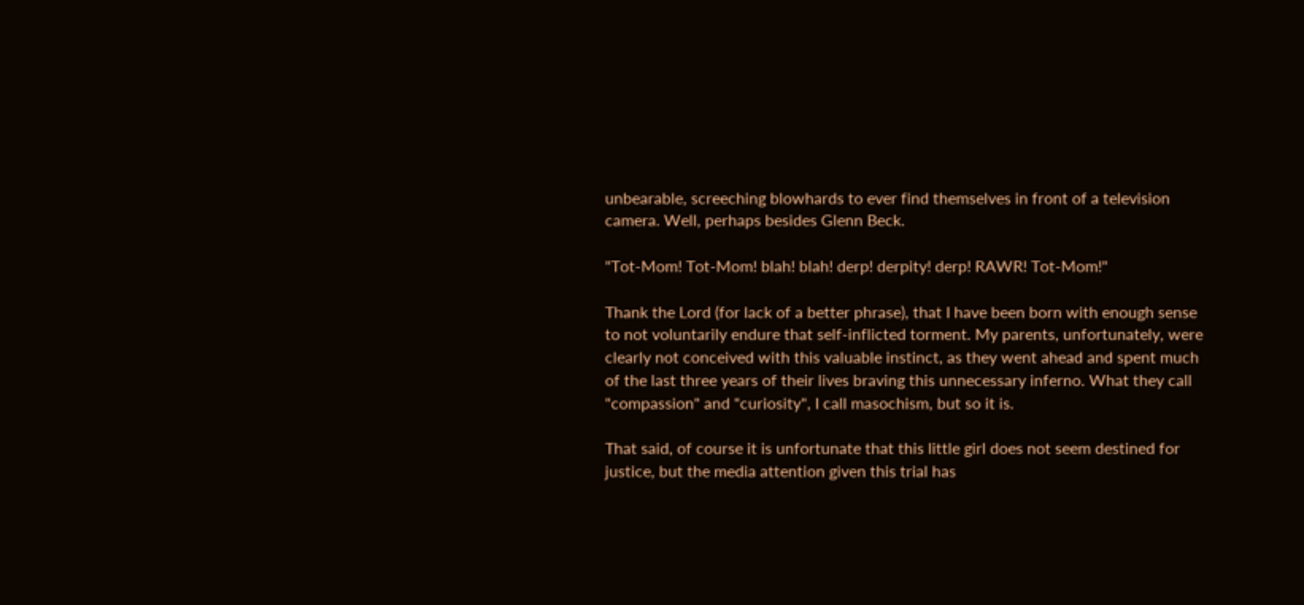unbearable, screeching blowhards to ever find themselves in front of a television camera. Well, perhaps besides Glenn Beck.

"Tot-Mom! Tot-Mom! blah! blah! derp! derpity! derp! RAWR! Tot-Mom!"

Thank the Lord (for lack of a better phrase), that I have been born with enough sense to not voluntarily endure that self-inflicted torment. My parents, unfortunately, were clearly not conceived with this valuable instinct, as they went ahead and spent much of the last three years of their lives braving this unnecessary inferno. What they call "compassion" and "curiosity", I call masochism, but so it is.

That said, of course it is unfortunate that this little girl does not seem destined for justice, but the media attention given this trial has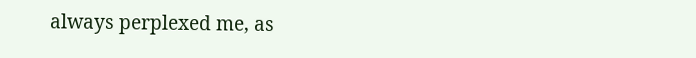always perplexed me, as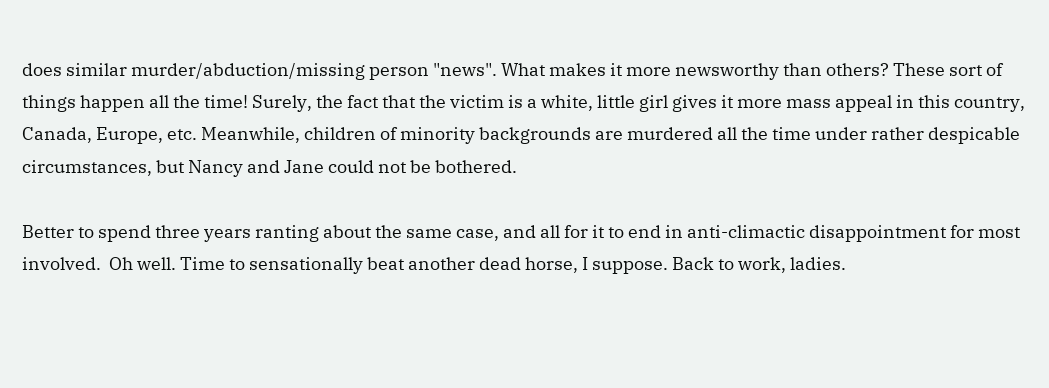does similar murder/abduction/missing person "news". What makes it more newsworthy than others? These sort of things happen all the time! Surely, the fact that the victim is a white, little girl gives it more mass appeal in this country, Canada, Europe, etc. Meanwhile, children of minority backgrounds are murdered all the time under rather despicable circumstances, but Nancy and Jane could not be bothered.

Better to spend three years ranting about the same case, and all for it to end in anti-climactic disappointment for most involved.  Oh well. Time to sensationally beat another dead horse, I suppose. Back to work, ladies.